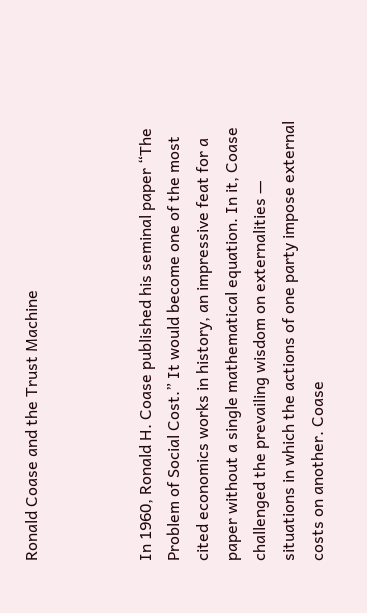Ronald Coase and the Trust Machine



In 1960, Ronald H. Coase published his seminal paper “The Problem of Social Cost.” It would become one of the most cited economics works in history, an impressive feat for a paper without a single mathematical equation. In it, Coase challenged the prevailing wisdom on externalities — situations in which the actions of one party impose external costs on another. Coase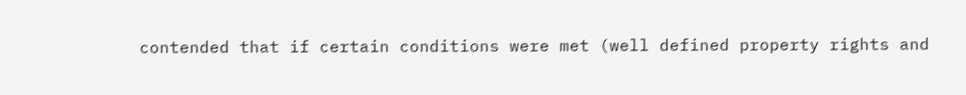contended that if certain conditions were met (well defined property rights and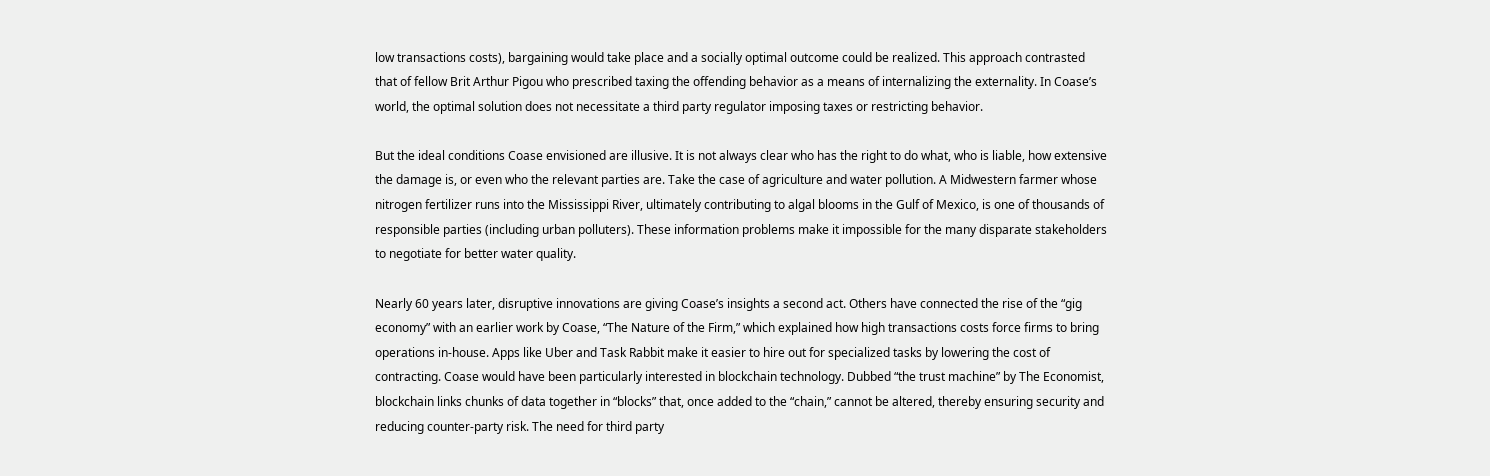low transactions costs), bargaining would take place and a socially optimal outcome could be realized. This approach contrasted that of fellow Brit Arthur Pigou who prescribed taxing the offending behavior as a means of internalizing the externality. In Coase’s world, the optimal solution does not necessitate a third party regulator imposing taxes or restricting behavior.

But the ideal conditions Coase envisioned are illusive. It is not always clear who has the right to do what, who is liable, how extensive the damage is, or even who the relevant parties are. Take the case of agriculture and water pollution. A Midwestern farmer whose nitrogen fertilizer runs into the Mississippi River, ultimately contributing to algal blooms in the Gulf of Mexico, is one of thousands of responsible parties (including urban polluters). These information problems make it impossible for the many disparate stakeholders to negotiate for better water quality.

Nearly 60 years later, disruptive innovations are giving Coase’s insights a second act. Others have connected the rise of the “gig economy” with an earlier work by Coase, “The Nature of the Firm,” which explained how high transactions costs force firms to bring operations in-house. Apps like Uber and Task Rabbit make it easier to hire out for specialized tasks by lowering the cost of contracting. Coase would have been particularly interested in blockchain technology. Dubbed “the trust machine” by The Economist, blockchain links chunks of data together in “blocks” that, once added to the “chain,” cannot be altered, thereby ensuring security and reducing counter-party risk. The need for third party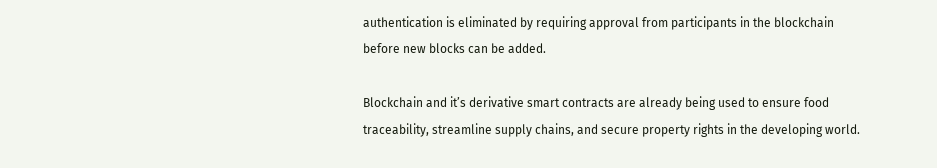authentication is eliminated by requiring approval from participants in the blockchain before new blocks can be added.

Blockchain and it’s derivative smart contracts are already being used to ensure food traceability, streamline supply chains, and secure property rights in the developing world.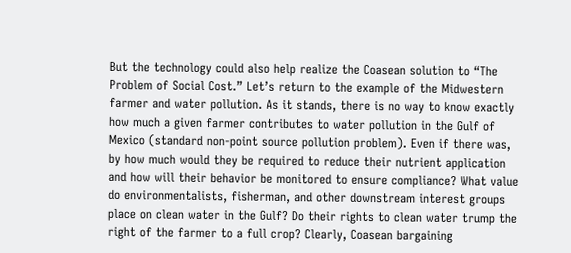But the technology could also help realize the Coasean solution to “The Problem of Social Cost.” Let’s return to the example of the Midwestern farmer and water pollution. As it stands, there is no way to know exactly how much a given farmer contributes to water pollution in the Gulf of Mexico (standard non-point source pollution problem). Even if there was, by how much would they be required to reduce their nutrient application and how will their behavior be monitored to ensure compliance? What value do environmentalists, fisherman, and other downstream interest groups place on clean water in the Gulf? Do their rights to clean water trump the right of the farmer to a full crop? Clearly, Coasean bargaining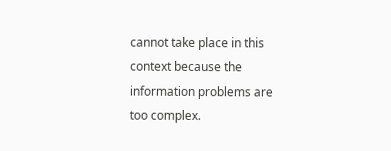cannot take place in this context because the information problems are too complex.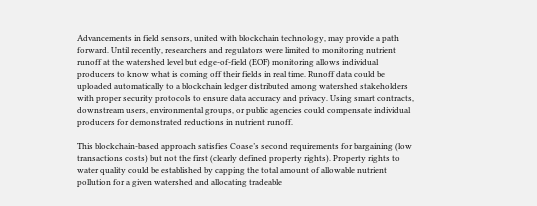Advancements in field sensors, united with blockchain technology, may provide a path forward. Until recently, researchers and regulators were limited to monitoring nutrient runoff at the watershed level but edge-of-field (EOF) monitoring allows individual producers to know what is coming off their fields in real time. Runoff data could be uploaded automatically to a blockchain ledger distributed among watershed stakeholders with proper security protocols to ensure data accuracy and privacy. Using smart contracts, downstream users, environmental groups, or public agencies could compensate individual producers for demonstrated reductions in nutrient runoff.

This blockchain-based approach satisfies Coase’s second requirements for bargaining (low transactions costs) but not the first (clearly defined property rights). Property rights to water quality could be established by capping the total amount of allowable nutrient pollution for a given watershed and allocating tradeable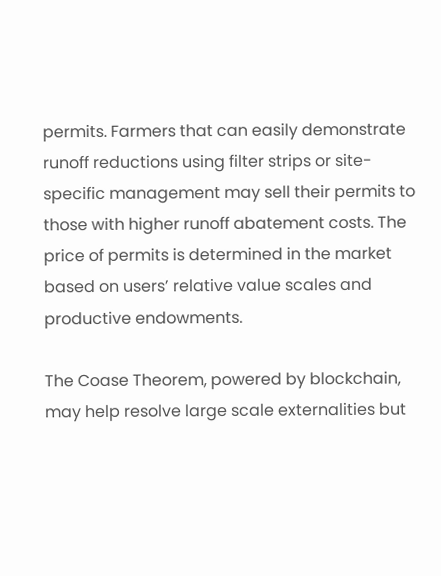permits. Farmers that can easily demonstrate runoff reductions using filter strips or site-specific management may sell their permits to those with higher runoff abatement costs. The price of permits is determined in the market based on users’ relative value scales and productive endowments.

The Coase Theorem, powered by blockchain, may help resolve large scale externalities but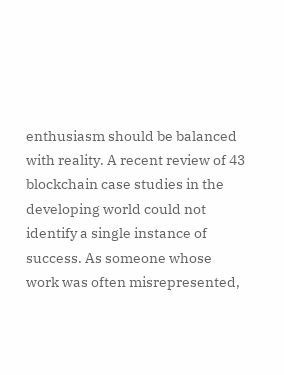enthusiasm should be balanced with reality. A recent review of 43 blockchain case studies in the developing world could not identify a single instance of success. As someone whose work was often misrepresented,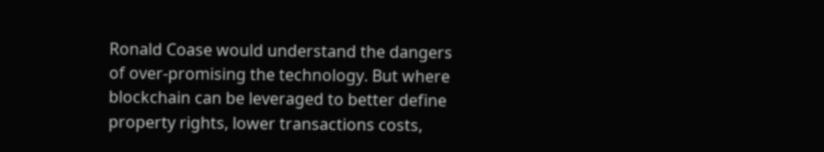Ronald Coase would understand the dangers of over-promising the technology. But where blockchain can be leveraged to better define property rights, lower transactions costs,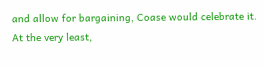and allow for bargaining, Coase would celebrate it. At the very least,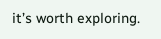it’s worth exploring.